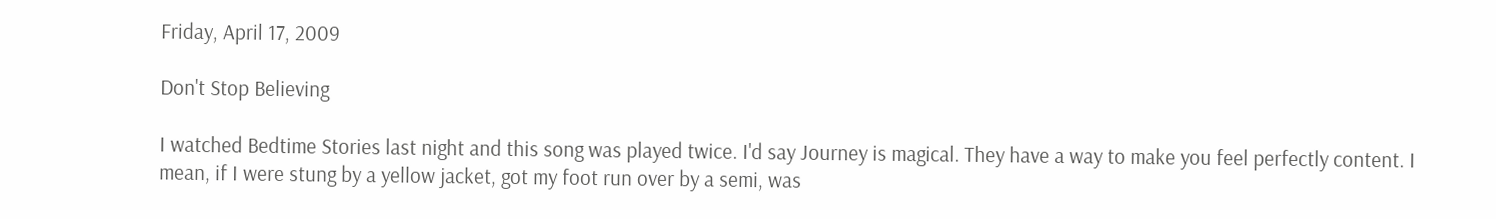Friday, April 17, 2009

Don't Stop Believing

I watched Bedtime Stories last night and this song was played twice. I'd say Journey is magical. They have a way to make you feel perfectly content. I mean, if I were stung by a yellow jacket, got my foot run over by a semi, was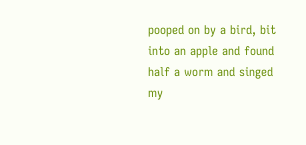pooped on by a bird, bit into an apple and found half a worm and singed my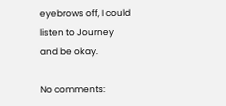eyebrows off, I could listen to Journey and be okay.

No comments: